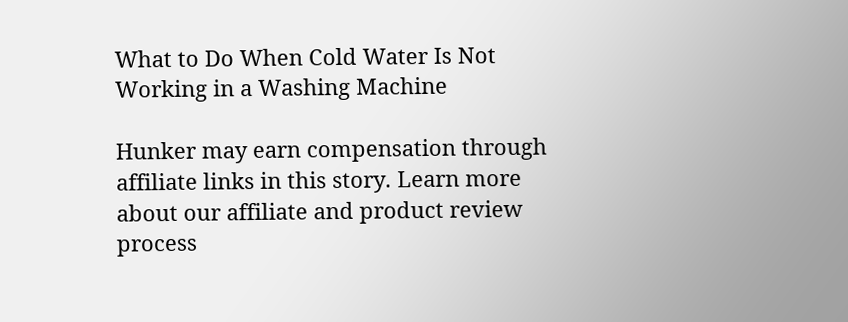What to Do When Cold Water Is Not Working in a Washing Machine

Hunker may earn compensation through affiliate links in this story. Learn more about our affiliate and product review process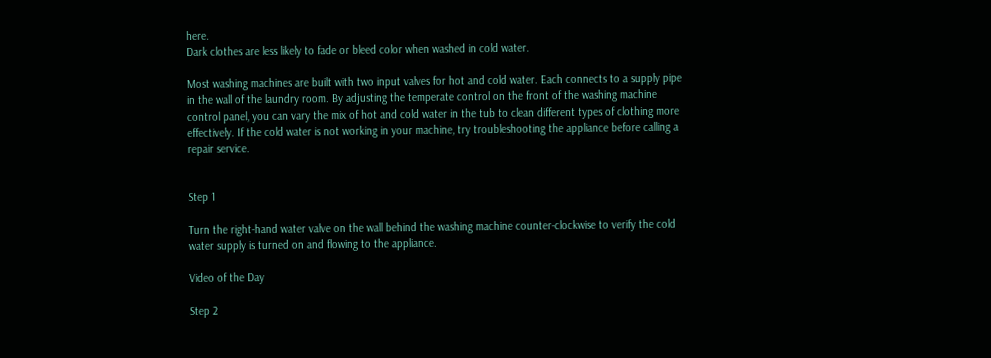here.
Dark clothes are less likely to fade or bleed color when washed in cold water.

Most washing machines are built with two input valves for hot and cold water. Each connects to a supply pipe in the wall of the laundry room. By adjusting the temperate control on the front of the washing machine control panel, you can vary the mix of hot and cold water in the tub to clean different types of clothing more effectively. If the cold water is not working in your machine, try troubleshooting the appliance before calling a repair service.


Step 1

Turn the right-hand water valve on the wall behind the washing machine counter-clockwise to verify the cold water supply is turned on and flowing to the appliance.

Video of the Day

Step 2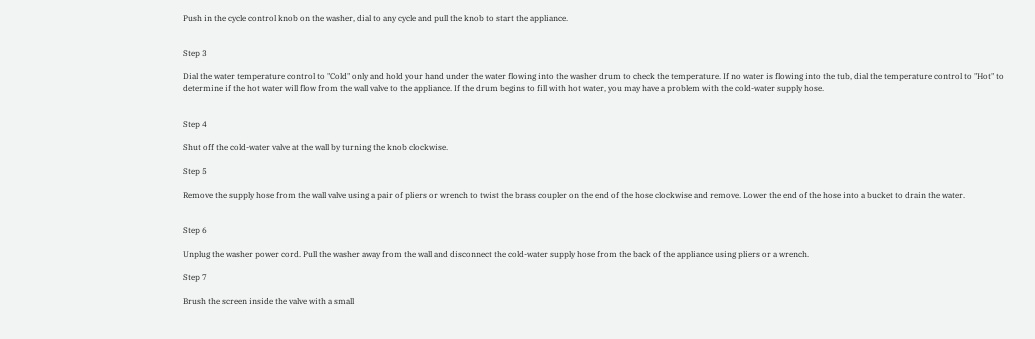Push in the cycle control knob on the washer, dial to any cycle and pull the knob to start the appliance.


Step 3

Dial the water temperature control to "Cold" only and hold your hand under the water flowing into the washer drum to check the temperature. If no water is flowing into the tub, dial the temperature control to "Hot" to determine if the hot water will flow from the wall valve to the appliance. If the drum begins to fill with hot water, you may have a problem with the cold-water supply hose.


Step 4

Shut off the cold-water valve at the wall by turning the knob clockwise.

Step 5

Remove the supply hose from the wall valve using a pair of pliers or wrench to twist the brass coupler on the end of the hose clockwise and remove. Lower the end of the hose into a bucket to drain the water.


Step 6

Unplug the washer power cord. Pull the washer away from the wall and disconnect the cold-water supply hose from the back of the appliance using pliers or a wrench.

Step 7

Brush the screen inside the valve with a small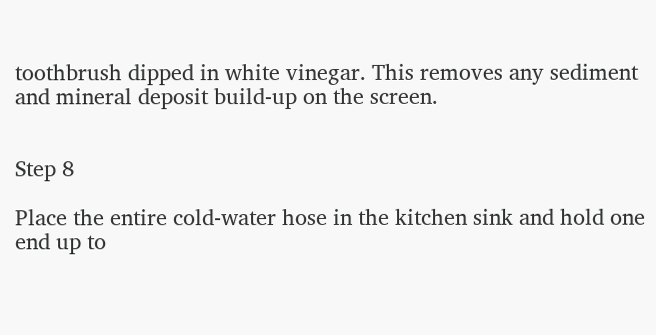toothbrush dipped in white vinegar. This removes any sediment and mineral deposit build-up on the screen.


Step 8

Place the entire cold-water hose in the kitchen sink and hold one end up to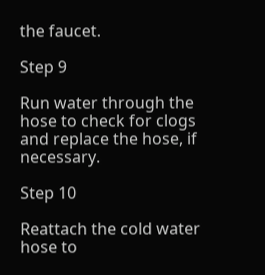the faucet.

Step 9

Run water through the hose to check for clogs and replace the hose, if necessary.

Step 10

Reattach the cold water hose to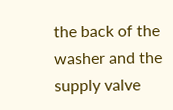the back of the washer and the supply valve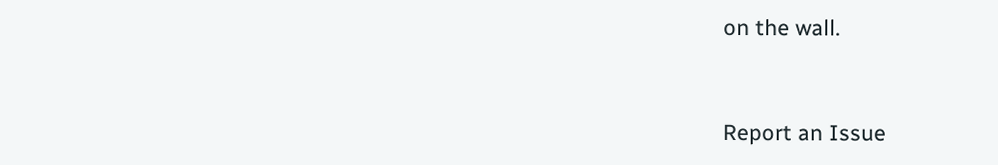on the wall.



Report an Issue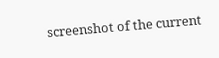screenshot of the current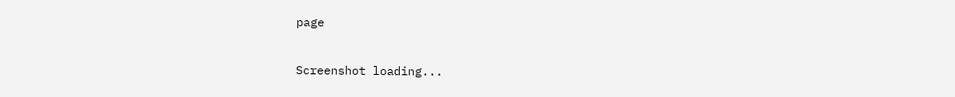page

Screenshot loading...